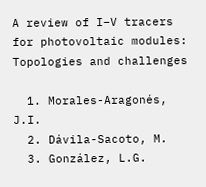A review of I–V tracers for photovoltaic modules: Topologies and challenges

  1. Morales-Aragonés, J.I.
  2. Dávila-Sacoto, M.
  3. González, L.G.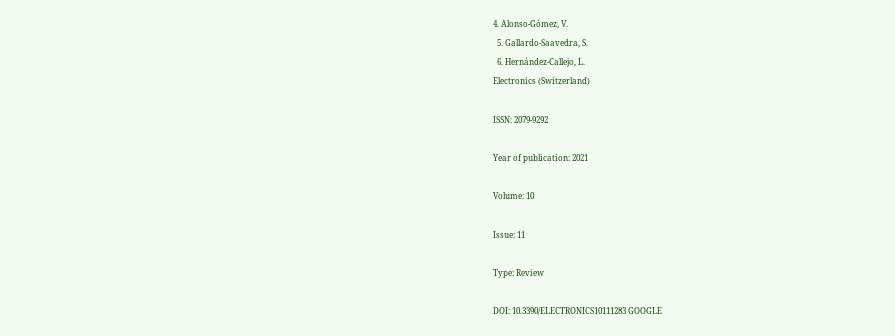4. Alonso-Gómez, V.
  5. Gallardo-Saavedra, S.
  6. Hernández-Callejo, L.
Electronics (Switzerland)

ISSN: 2079-9292

Year of publication: 2021

Volume: 10

Issue: 11

Type: Review

DOI: 10.3390/ELECTRONICS10111283 GOOGLE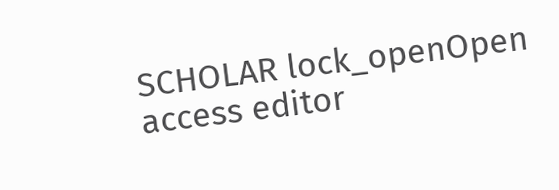SCHOLAR lock_openOpen access editor